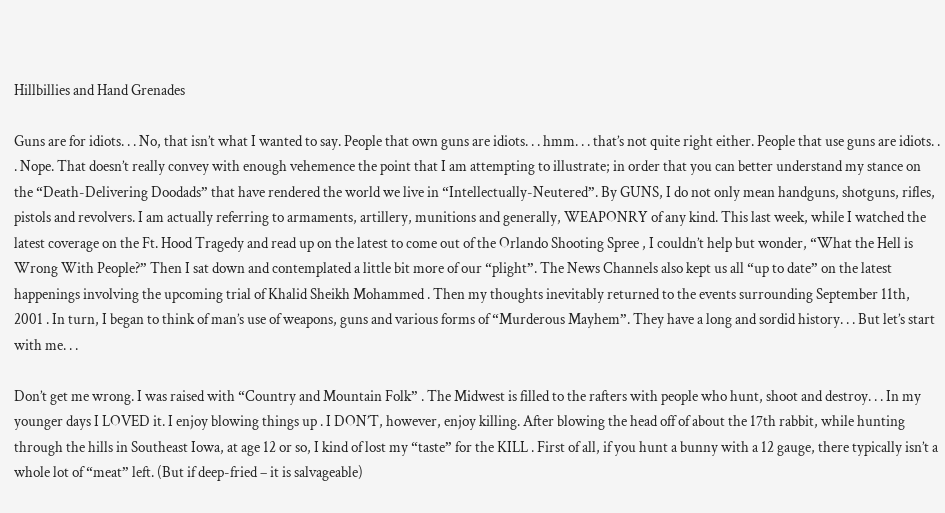Hillbillies and Hand Grenades

Guns are for idiots. . . No, that isn’t what I wanted to say. People that own guns are idiots. . . hmm. . . that’s not quite right either. People that use guns are idiots. . . Nope. That doesn’t really convey with enough vehemence the point that I am attempting to illustrate; in order that you can better understand my stance on the “Death-Delivering Doodads” that have rendered the world we live in “Intellectually-Neutered”. By GUNS, I do not only mean handguns, shotguns, rifles, pistols and revolvers. I am actually referring to armaments, artillery, munitions and generally, WEAPONRY of any kind. This last week, while I watched the latest coverage on the Ft. Hood Tragedy and read up on the latest to come out of the Orlando Shooting Spree , I couldn’t help but wonder, “What the Hell is Wrong With People?” Then I sat down and contemplated a little bit more of our “plight”. The News Channels also kept us all “up to date” on the latest happenings involving the upcoming trial of Khalid Sheikh Mohammed . Then my thoughts inevitably returned to the events surrounding September 11th, 2001 . In turn, I began to think of man’s use of weapons, guns and various forms of “Murderous Mayhem”. They have a long and sordid history. . . But let’s start with me. . .

Don’t get me wrong. I was raised with “Country and Mountain Folk” . The Midwest is filled to the rafters with people who hunt, shoot and destroy. . . In my younger days I LOVED it. I enjoy blowing things up . I DON’T, however, enjoy killing. After blowing the head off of about the 17th rabbit, while hunting through the hills in Southeast Iowa, at age 12 or so, I kind of lost my “taste” for the KILL . First of all, if you hunt a bunny with a 12 gauge, there typically isn’t a whole lot of “meat” left. (But if deep-fried – it is salvageable)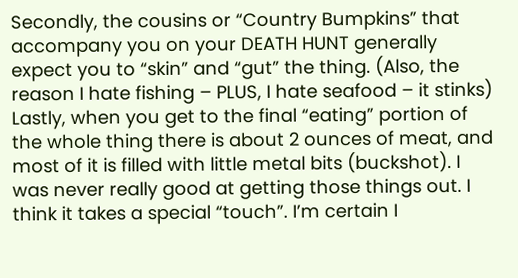Secondly, the cousins or “Country Bumpkins” that accompany you on your DEATH HUNT generally expect you to “skin” and “gut” the thing. (Also, the reason I hate fishing – PLUS, I hate seafood – it stinks) Lastly, when you get to the final “eating” portion of the whole thing there is about 2 ounces of meat, and most of it is filled with little metal bits (buckshot). I was never really good at getting those things out. I think it takes a special “touch”. I’m certain I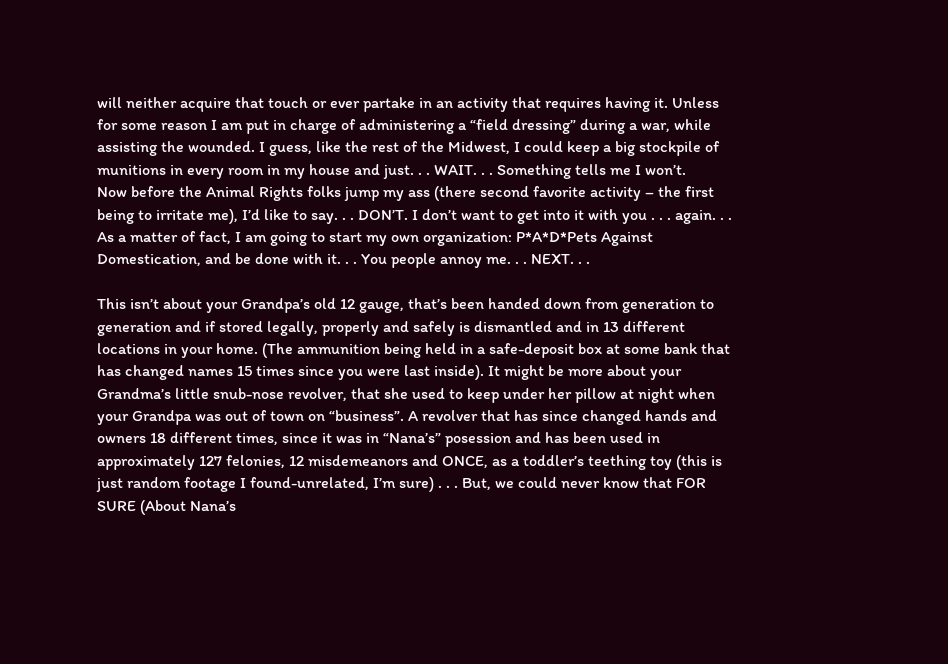will neither acquire that touch or ever partake in an activity that requires having it. Unless for some reason I am put in charge of administering a “field dressing” during a war, while assisting the wounded. I guess, like the rest of the Midwest, I could keep a big stockpile of munitions in every room in my house and just. . . WAIT. . . Something tells me I won’t.
Now before the Animal Rights folks jump my ass (there second favorite activity – the first being to irritate me), I’d like to say. . . DON’T. I don’t want to get into it with you . . . again. . . As a matter of fact, I am going to start my own organization: P*A*D*Pets Against Domestication, and be done with it. . . You people annoy me. . . NEXT. . .

This isn’t about your Grandpa’s old 12 gauge, that’s been handed down from generation to generation and if stored legally, properly and safely is dismantled and in 13 different locations in your home. (The ammunition being held in a safe-deposit box at some bank that has changed names 15 times since you were last inside). It might be more about your Grandma’s little snub-nose revolver, that she used to keep under her pillow at night when your Grandpa was out of town on “business”. A revolver that has since changed hands and owners 18 different times, since it was in “Nana’s” posession and has been used in approximately 127 felonies, 12 misdemeanors and ONCE, as a toddler’s teething toy (this is just random footage I found-unrelated, I’m sure) . . . But, we could never know that FOR SURE (About Nana’s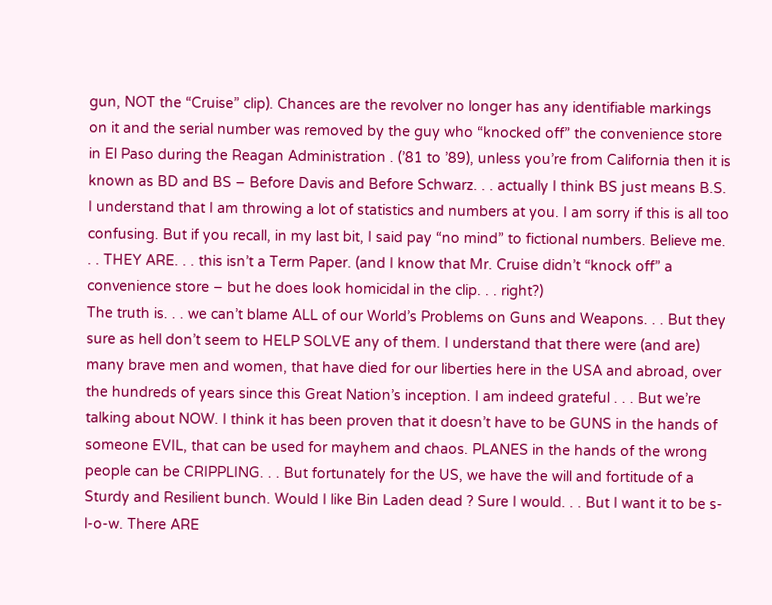gun, NOT the “Cruise” clip). Chances are the revolver no longer has any identifiable markings on it and the serial number was removed by the guy who “knocked off” the convenience store in El Paso during the Reagan Administration . (’81 to ’89), unless you’re from California then it is known as BD and BS – Before Davis and Before Schwarz. . . actually I think BS just means B.S.
I understand that I am throwing a lot of statistics and numbers at you. I am sorry if this is all too confusing. But if you recall, in my last bit, I said pay “no mind” to fictional numbers. Believe me. . . THEY ARE. . . this isn’t a Term Paper. (and I know that Mr. Cruise didn’t “knock off” a convenience store – but he does look homicidal in the clip. . . right?)
The truth is. . . we can’t blame ALL of our World’s Problems on Guns and Weapons. . . But they sure as hell don’t seem to HELP SOLVE any of them. I understand that there were (and are) many brave men and women, that have died for our liberties here in the USA and abroad, over the hundreds of years since this Great Nation’s inception. I am indeed grateful . . . But we’re talking about NOW. I think it has been proven that it doesn’t have to be GUNS in the hands of someone EVIL, that can be used for mayhem and chaos. PLANES in the hands of the wrong people can be CRIPPLING. . . But fortunately for the US, we have the will and fortitude of a Sturdy and Resilient bunch. Would I like Bin Laden dead ? Sure I would. . . But I want it to be s-l-o-w. There ARE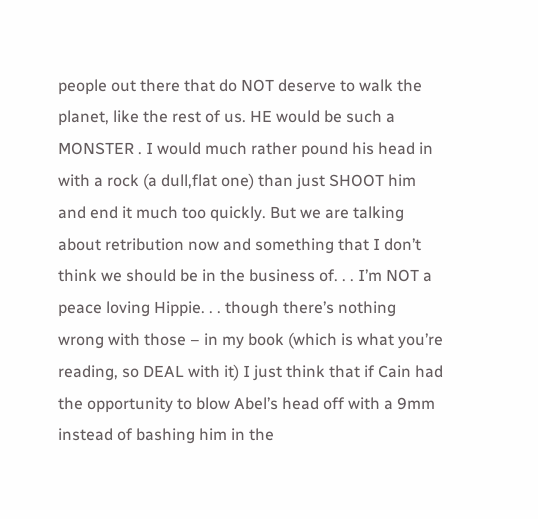people out there that do NOT deserve to walk the planet, like the rest of us. HE would be such a MONSTER . I would much rather pound his head in with a rock (a dull,flat one) than just SHOOT him and end it much too quickly. But we are talking about retribution now and something that I don’t think we should be in the business of. . . I’m NOT a peace loving Hippie. . . though there’s nothing wrong with those – in my book (which is what you’re reading, so DEAL with it) I just think that if Cain had the opportunity to blow Abel’s head off with a 9mm instead of bashing him in the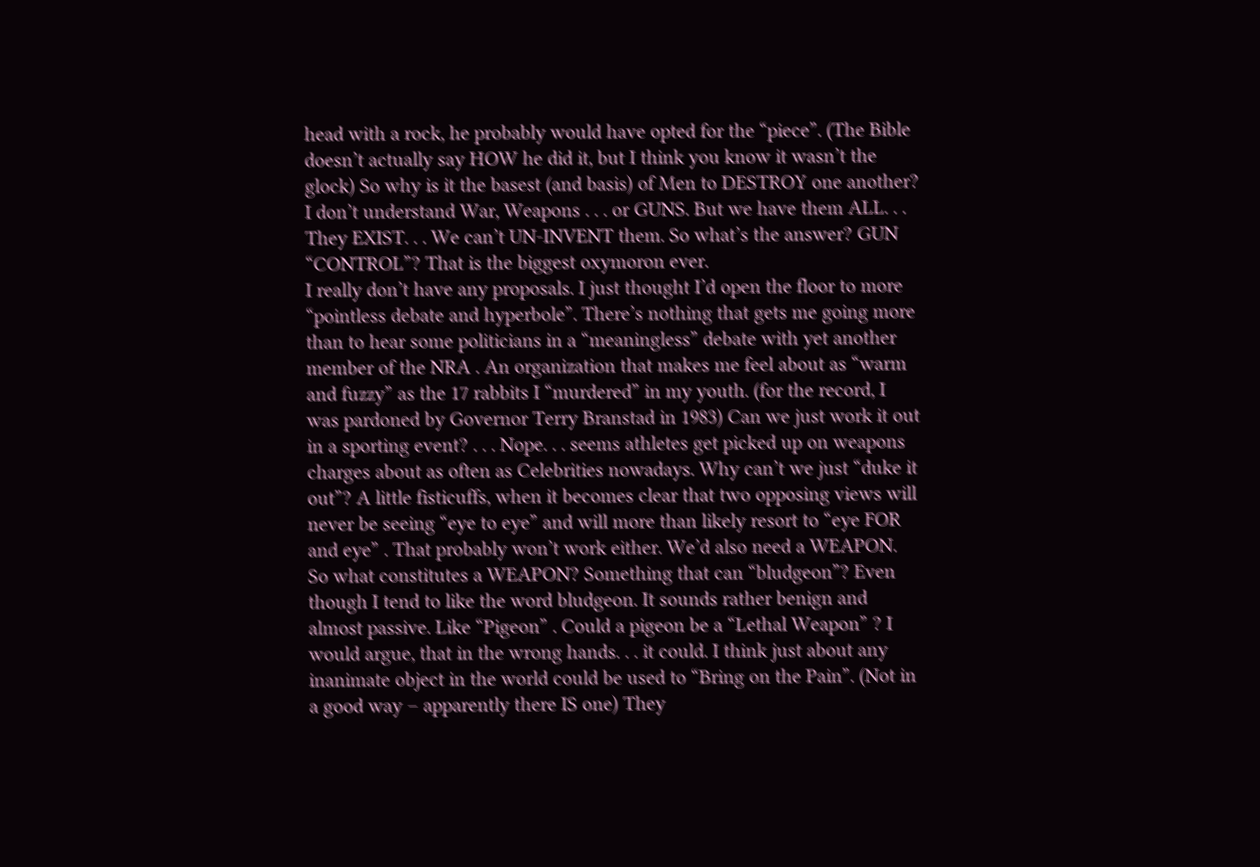head with a rock, he probably would have opted for the “piece”. (The Bible doesn’t actually say HOW he did it, but I think you know it wasn’t the glock) So why is it the basest (and basis) of Men to DESTROY one another? I don’t understand War, Weapons . . . or GUNS. But we have them ALL. . . They EXIST. . . We can’t UN-INVENT them. So what’s the answer? GUN “CONTROL”? That is the biggest oxymoron ever.
I really don’t have any proposals. I just thought I’d open the floor to more “pointless debate and hyperbole”. There’s nothing that gets me going more than to hear some politicians in a “meaningless” debate with yet another member of the NRA . An organization that makes me feel about as “warm and fuzzy” as the 17 rabbits I “murdered” in my youth. (for the record, I was pardoned by Governor Terry Branstad in 1983) Can we just work it out in a sporting event? . . . Nope. . . seems athletes get picked up on weapons charges about as often as Celebrities nowadays. Why can’t we just “duke it out”? A little fisticuffs, when it becomes clear that two opposing views will never be seeing “eye to eye” and will more than likely resort to “eye FOR and eye” . That probably won’t work either. We’d also need a WEAPON.
So what constitutes a WEAPON? Something that can “bludgeon”? Even though I tend to like the word bludgeon. It sounds rather benign and almost passive. Like “Pigeon” . Could a pigeon be a “Lethal Weapon” ? I would argue, that in the wrong hands. . . it could. I think just about any inanimate object in the world could be used to “Bring on the Pain”. (Not in a good way – apparently there IS one) They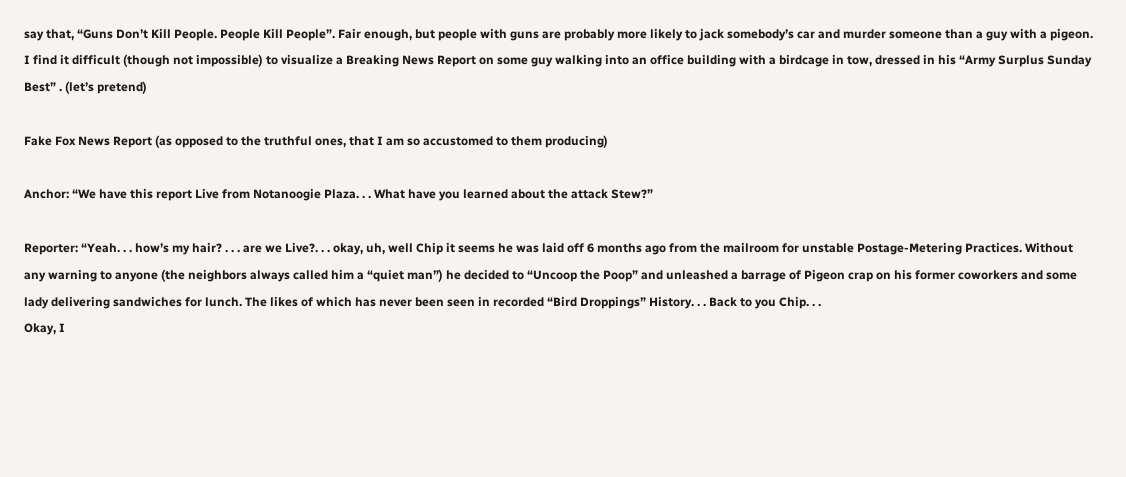say that, “Guns Don’t Kill People. People Kill People”. Fair enough, but people with guns are probably more likely to jack somebody’s car and murder someone than a guy with a pigeon. I find it difficult (though not impossible) to visualize a Breaking News Report on some guy walking into an office building with a birdcage in tow, dressed in his “Army Surplus Sunday Best” . (let’s pretend)

Fake Fox News Report (as opposed to the truthful ones, that I am so accustomed to them producing)

Anchor: “We have this report Live from Notanoogie Plaza. . . What have you learned about the attack Stew?”

Reporter: “Yeah. . . how’s my hair? . . . are we Live?. . . okay, uh, well Chip it seems he was laid off 6 months ago from the mailroom for unstable Postage-Metering Practices. Without any warning to anyone (the neighbors always called him a “quiet man”) he decided to “Uncoop the Poop” and unleashed a barrage of Pigeon crap on his former coworkers and some lady delivering sandwiches for lunch. The likes of which has never been seen in recorded “Bird Droppings” History. . . Back to you Chip. . .
Okay, I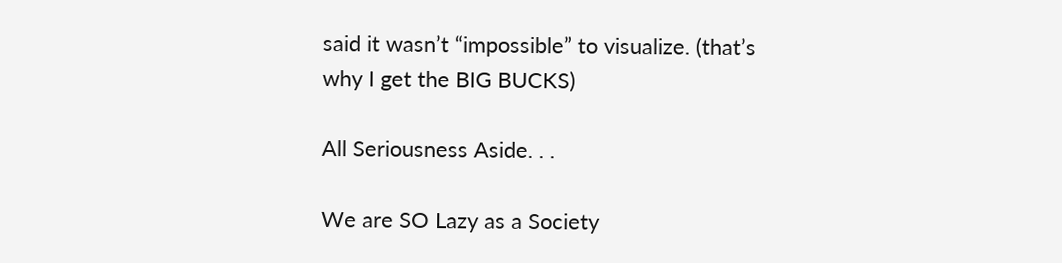said it wasn’t “impossible” to visualize. (that’s why I get the BIG BUCKS)

All Seriousness Aside. . .

We are SO Lazy as a Society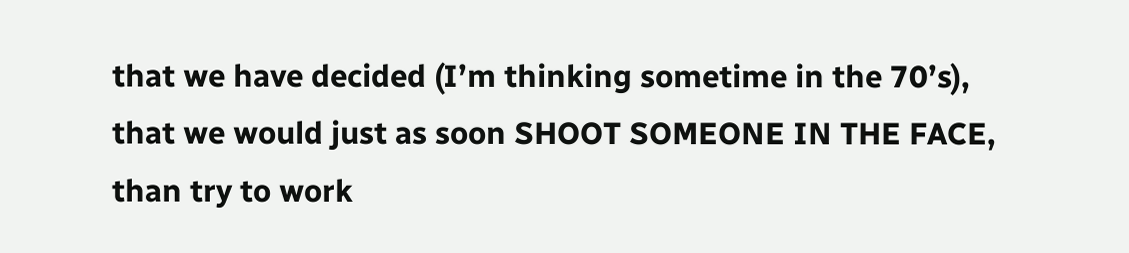that we have decided (I’m thinking sometime in the 70’s), that we would just as soon SHOOT SOMEONE IN THE FACE, than try to work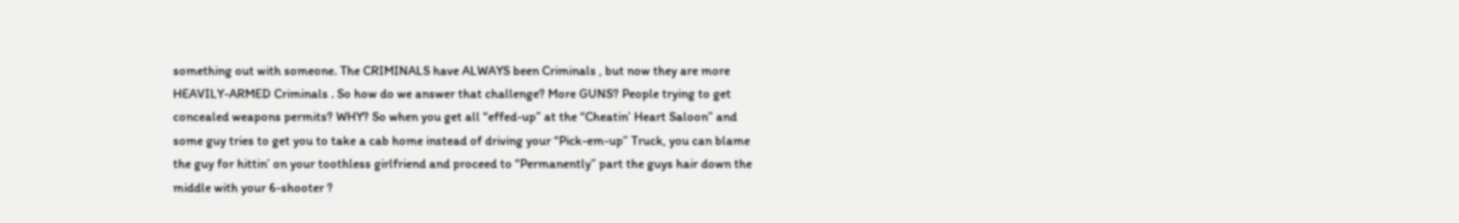something out with someone. The CRIMINALS have ALWAYS been Criminals , but now they are more HEAVILY-ARMED Criminals . So how do we answer that challenge? More GUNS? People trying to get concealed weapons permits? WHY? So when you get all “effed-up” at the “Cheatin’ Heart Saloon” and some guy tries to get you to take a cab home instead of driving your “Pick-em-up” Truck, you can blame the guy for hittin’ on your toothless girlfriend and proceed to “Permanently” part the guys hair down the middle with your 6-shooter ?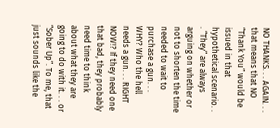NO THANKS. . . AGAIN. . . that means that NO “Thank You” would be issued in that hypothetical scenario. . . “They” are always arguing on whether or not to shorten the time needed to wait to purchase a gun. . . WHY? Who the hell needs a gun. . . RIGHT NOW!? If they need one that bad, they probably need time to think about what they are going to do with it. . . or “Sober Up”. To me, that just sounds like the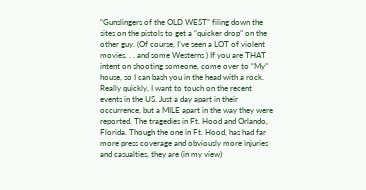“Gunslingers of the OLD WEST” filing down the sites on the pistols to get a “quicker drop” on the other guy. (Of course, I’ve seen a LOT of violent movies. . . and some Westerns ) If you are THAT intent on shooting someone, come over to “My” house, so I can bash you in the head with a rock.
Really quickly, I want to touch on the recent events in the US. Just a day apart in their occurrence, but a MILE apart in the way they were reported. The tragedies in Ft. Hood and Orlando, Florida. Though the one in Ft. Hood, has had far more press coverage and obviously more injuries and casualties, they are (in my view)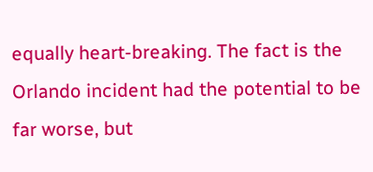equally heart-breaking. The fact is the Orlando incident had the potential to be far worse, but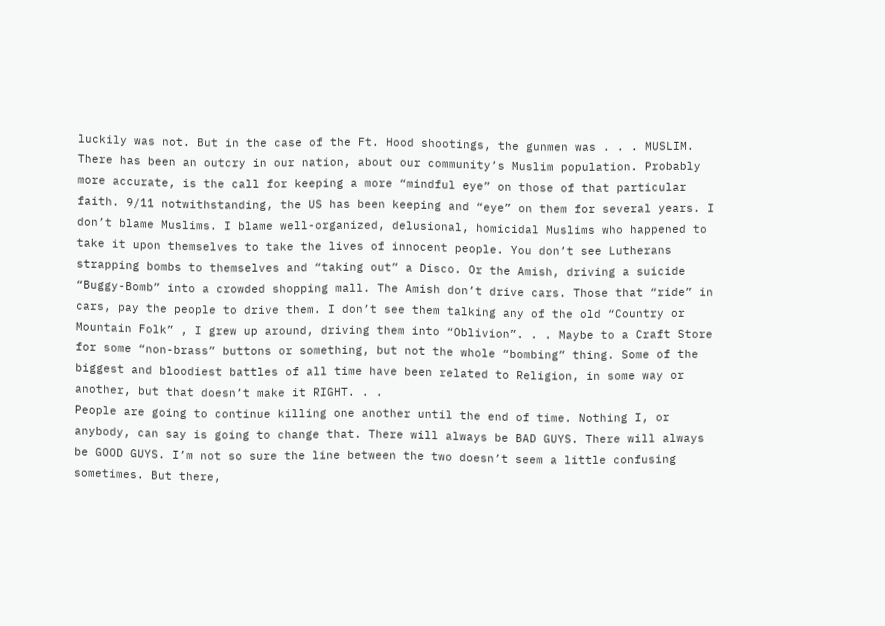luckily was not. But in the case of the Ft. Hood shootings, the gunmen was . . . MUSLIM. There has been an outcry in our nation, about our community’s Muslim population. Probably more accurate, is the call for keeping a more “mindful eye” on those of that particular faith. 9/11 notwithstanding, the US has been keeping and “eye” on them for several years. I don’t blame Muslims. I blame well-organized, delusional, homicidal Muslims who happened to take it upon themselves to take the lives of innocent people. You don’t see Lutherans strapping bombs to themselves and “taking out” a Disco. Or the Amish, driving a suicide “Buggy-Bomb” into a crowded shopping mall. The Amish don’t drive cars. Those that “ride” in cars, pay the people to drive them. I don’t see them talking any of the old “Country or Mountain Folk” , I grew up around, driving them into “Oblivion”. . . Maybe to a Craft Store for some “non-brass” buttons or something, but not the whole “bombing” thing. Some of the biggest and bloodiest battles of all time have been related to Religion, in some way or another, but that doesn’t make it RIGHT. . .
People are going to continue killing one another until the end of time. Nothing I, or anybody, can say is going to change that. There will always be BAD GUYS. There will always be GOOD GUYS. I’m not so sure the line between the two doesn’t seem a little confusing sometimes. But there,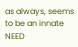as always, seems to be an innate NEED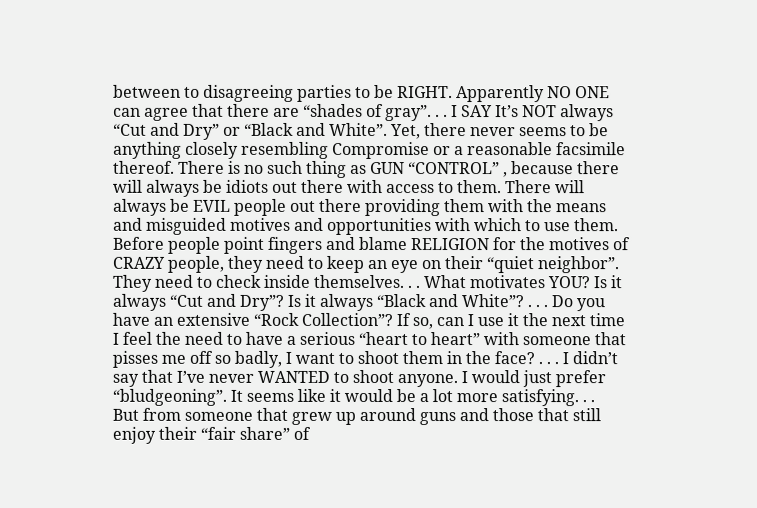between to disagreeing parties to be RIGHT. Apparently NO ONE can agree that there are “shades of gray”. . . I SAY It’s NOT always “Cut and Dry” or “Black and White”. Yet, there never seems to be anything closely resembling Compromise or a reasonable facsimile thereof. There is no such thing as GUN “CONTROL” , because there will always be idiots out there with access to them. There will always be EVIL people out there providing them with the means and misguided motives and opportunities with which to use them.
Before people point fingers and blame RELIGION for the motives of CRAZY people, they need to keep an eye on their “quiet neighbor”. They need to check inside themselves. . . What motivates YOU? Is it always “Cut and Dry”? Is it always “Black and White”? . . . Do you have an extensive “Rock Collection”? If so, can I use it the next time I feel the need to have a serious “heart to heart” with someone that pisses me off so badly, I want to shoot them in the face? . . . I didn’t say that I’ve never WANTED to shoot anyone. I would just prefer “bludgeoning”. It seems like it would be a lot more satisfying. . .
But from someone that grew up around guns and those that still enjoy their “fair share” of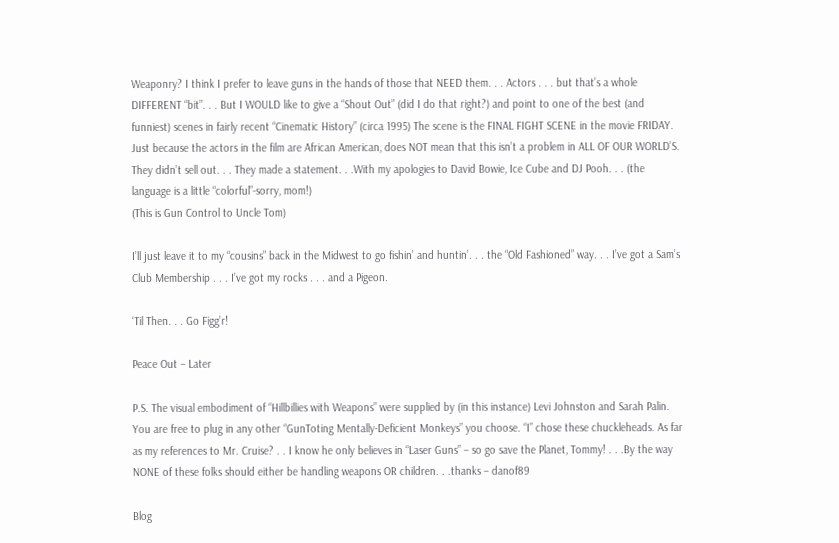Weaponry? I think I prefer to leave guns in the hands of those that NEED them. . . Actors . . . but that’s a whole DIFFERENT “bit”. . . But I WOULD like to give a “Shout Out” (did I do that right?) and point to one of the best (and funniest) scenes in fairly recent “Cinematic History” (circa 1995) The scene is the FINAL FIGHT SCENE in the movie FRIDAY. Just because the actors in the film are African American, does NOT mean that this isn’t a problem in ALL OF OUR WORLD’S. They didn’t sell out. . . They made a statement. . .With my apologies to David Bowie, Ice Cube and DJ Pooh. . . (the language is a little “colorful”-sorry, mom!)
(This is Gun Control to Uncle Tom)

I’ll just leave it to my “cousins” back in the Midwest to go fishin’ and huntin’. . . the “Old Fashioned” way. . . I’ve got a Sam’s Club Membership . . . I’ve got my rocks . . . and a Pigeon.

‘Til Then. . . Go Figg’r!

Peace Out – Later

P.S. The visual embodiment of “Hillbillies with Weapons” were supplied by (in this instance) Levi Johnston and Sarah Palin. You are free to plug in any other “GunToting Mentally-Deficient Monkeys” you choose. “I” chose these chuckleheads. As far as my references to Mr. Cruise? . . I know he only believes in “Laser Guns” – so go save the Planet, Tommy! . . .By the way NONE of these folks should either be handling weapons OR children. . .thanks – danof89

Blog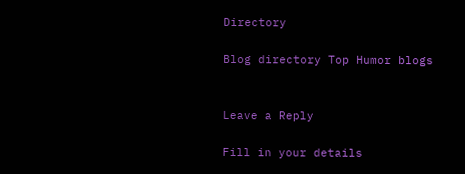Directory

Blog directory Top Humor blogs


Leave a Reply

Fill in your details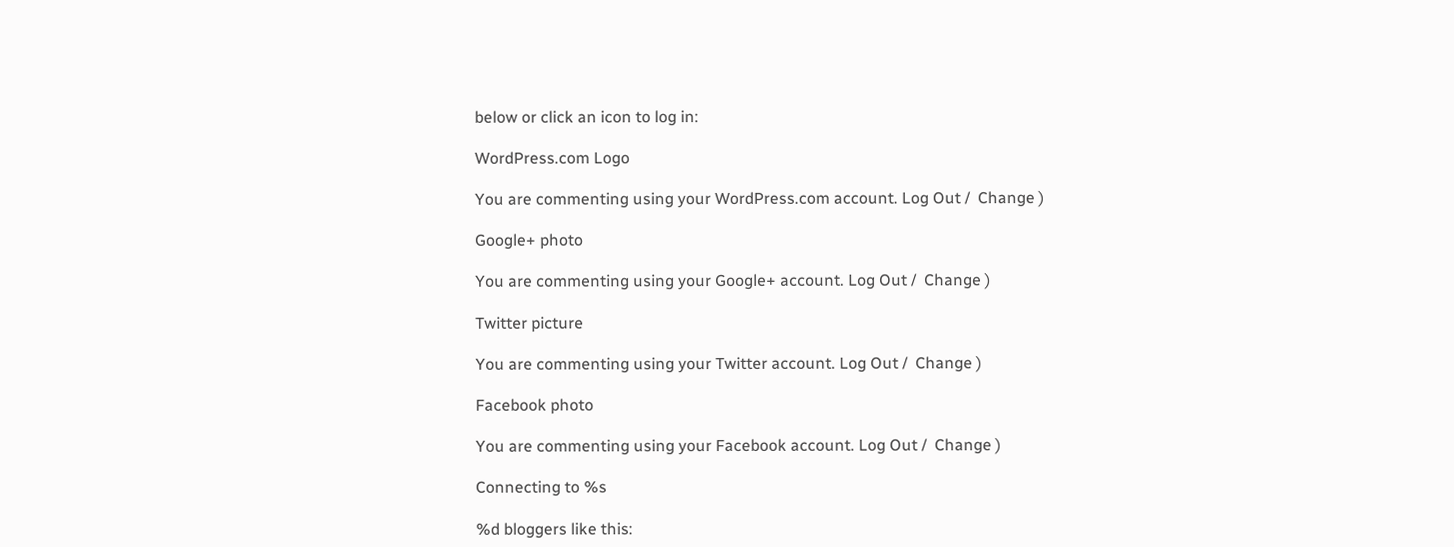below or click an icon to log in:

WordPress.com Logo

You are commenting using your WordPress.com account. Log Out /  Change )

Google+ photo

You are commenting using your Google+ account. Log Out /  Change )

Twitter picture

You are commenting using your Twitter account. Log Out /  Change )

Facebook photo

You are commenting using your Facebook account. Log Out /  Change )

Connecting to %s

%d bloggers like this: